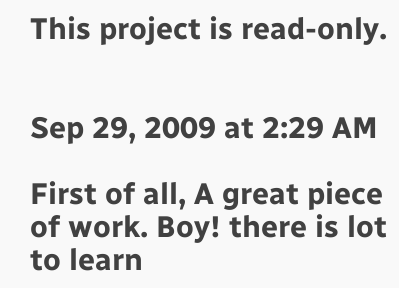This project is read-only.


Sep 29, 2009 at 2:29 AM

First of all, A great piece of work. Boy! there is lot to learn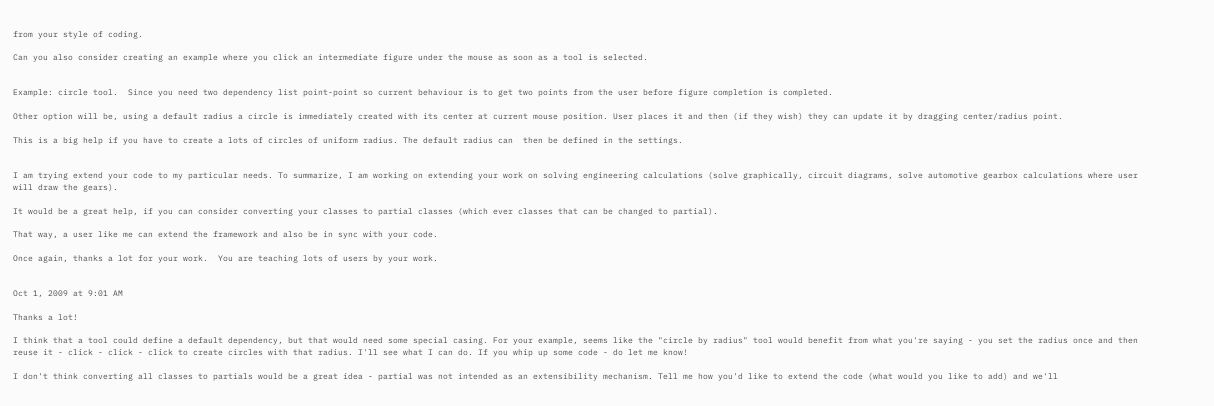from your style of coding.

Can you also consider creating an example where you click an intermediate figure under the mouse as soon as a tool is selected.


Example: circle tool.  Since you need two dependency list point-point so current behaviour is to get two points from the user before figure completion is completed.

Other option will be, using a default radius a circle is immediately created with its center at current mouse position. User places it and then (if they wish) they can update it by dragging center/radius point.

This is a big help if you have to create a lots of circles of uniform radius. The default radius can  then be defined in the settings.


I am trying extend your code to my particular needs. To summarize, I am working on extending your work on solving engineering calculations (solve graphically, circuit diagrams, solve automotive gearbox calculations where user will draw the gears).

It would be a great help, if you can consider converting your classes to partial classes (which ever classes that can be changed to partial).

That way, a user like me can extend the framework and also be in sync with your code.

Once again, thanks a lot for your work.  You are teaching lots of users by your work.


Oct 1, 2009 at 9:01 AM

Thanks a lot!

I think that a tool could define a default dependency, but that would need some special casing. For your example, seems like the "circle by radius" tool would benefit from what you're saying - you set the radius once and then reuse it - click - click - click to create circles with that radius. I'll see what I can do. If you whip up some code - do let me know!

I don't think converting all classes to partials would be a great idea - partial was not intended as an extensibility mechanism. Tell me how you'd like to extend the code (what would you like to add) and we'll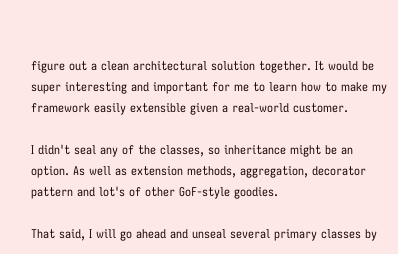figure out a clean architectural solution together. It would be super interesting and important for me to learn how to make my framework easily extensible given a real-world customer.

I didn't seal any of the classes, so inheritance might be an option. As well as extension methods, aggregation, decorator pattern and lot's of other GoF-style goodies.

That said, I will go ahead and unseal several primary classes by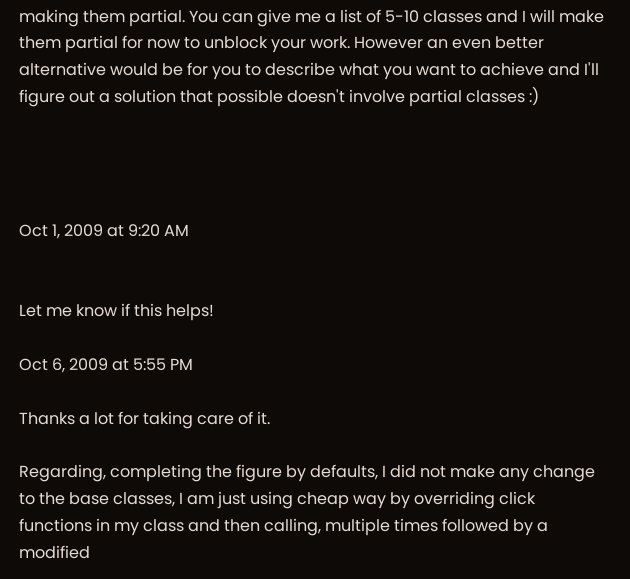making them partial. You can give me a list of 5-10 classes and I will make them partial for now to unblock your work. However an even better alternative would be for you to describe what you want to achieve and I'll figure out a solution that possible doesn't involve partial classes :)




Oct 1, 2009 at 9:20 AM


Let me know if this helps!

Oct 6, 2009 at 5:55 PM

Thanks a lot for taking care of it.

Regarding, completing the figure by defaults, I did not make any change to the base classes, I am just using cheap way by overriding click functions in my class and then calling, multiple times followed by a modified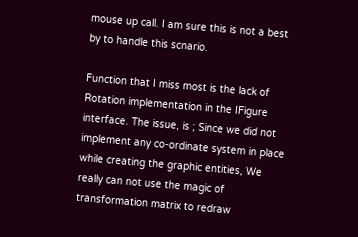mouse up call. I am sure this is not a best by to handle this scnario.

Function that I miss most is the lack of Rotation implementation in the IFigure interface. The issue, is ; Since we did not implement any co-ordinate system in place while creating the graphic entities, We really can not use the magic of transformation matrix to redraw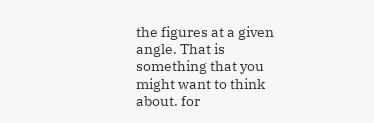the figures at a given angle. That is something that you might want to think about. for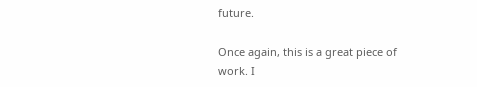future.

Once again, this is a great piece of work. I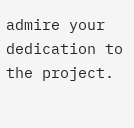admire your dedication to the project.